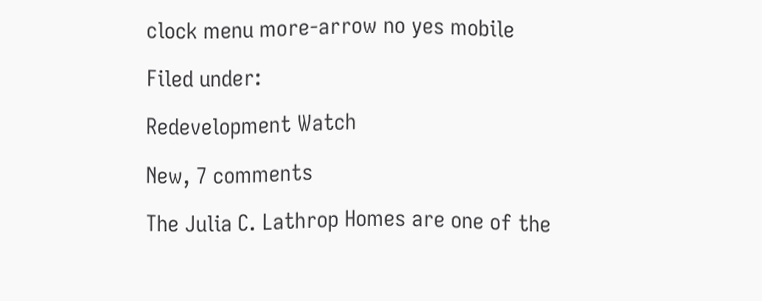clock menu more-arrow no yes mobile

Filed under:

Redevelopment Watch

New, 7 comments

The Julia C. Lathrop Homes are one of the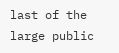last of the large public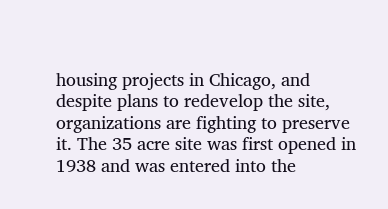housing projects in Chicago, and despite plans to redevelop the site, organizations are fighting to preserve it. The 35 acre site was first opened in 1938 and was entered into the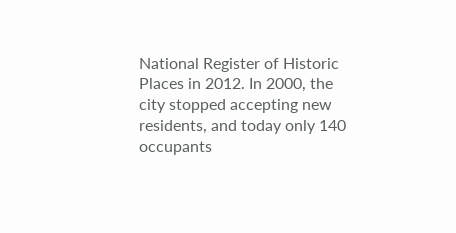National Register of Historic Places in 2012. In 2000, the city stopped accepting new residents, and today only 140 occupants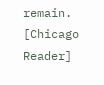remain. [Chicago Reader]